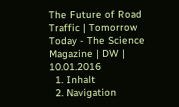The Future of Road Traffic | Tomorrow Today - The Science Magazine | DW | 10.01.2016
  1. Inhalt
  2. Navigation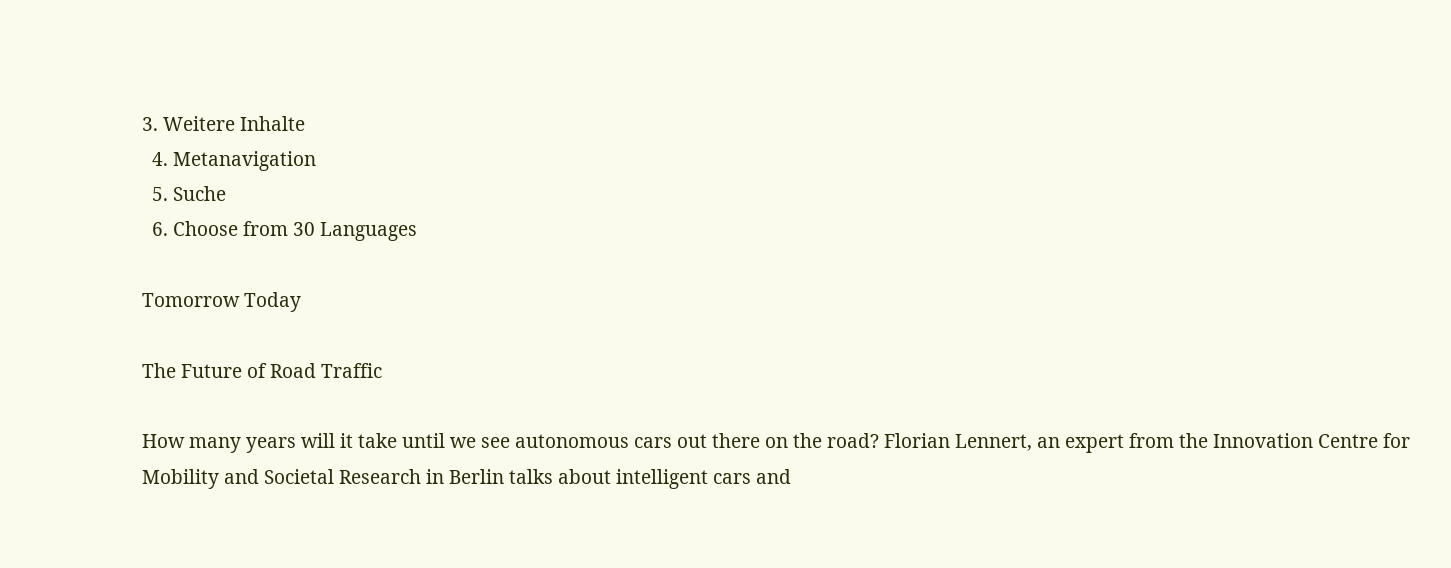3. Weitere Inhalte
  4. Metanavigation
  5. Suche
  6. Choose from 30 Languages

Tomorrow Today

The Future of Road Traffic

How many years will it take until we see autonomous cars out there on the road? Florian Lennert, an expert from the Innovation Centre for Mobility and Societal Research in Berlin talks about intelligent cars and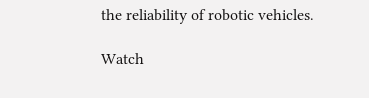the reliability of robotic vehicles.

Watch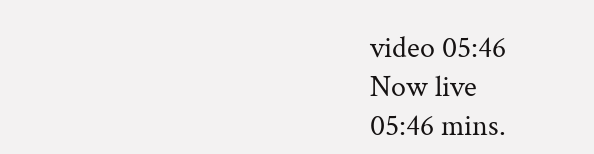video 05:46
Now live
05:46 mins.